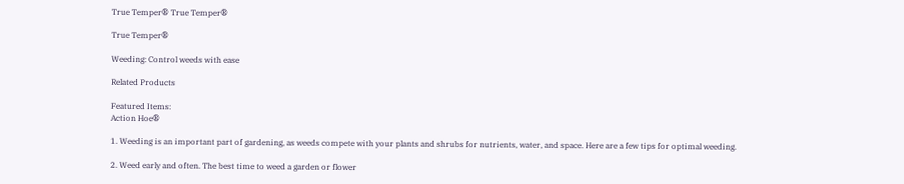True Temper® True Temper®

True Temper®

Weeding: Control weeds with ease

Related Products

Featured Items:
Action Hoe®

1. Weeding is an important part of gardening, as weeds compete with your plants and shrubs for nutrients, water, and space. Here are a few tips for optimal weeding.

2. Weed early and often. The best time to weed a garden or flower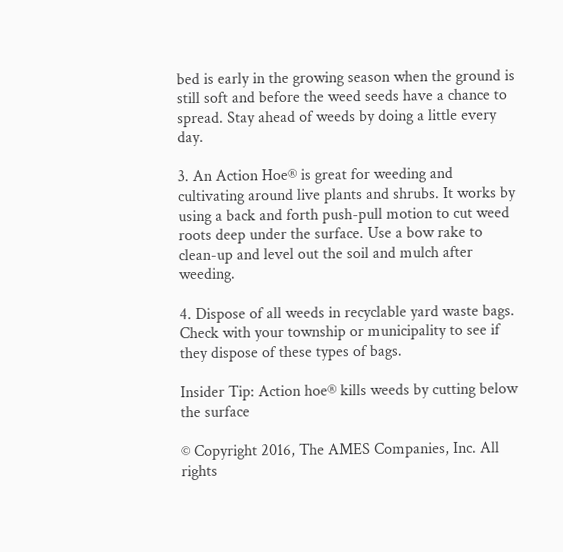bed is early in the growing season when the ground is still soft and before the weed seeds have a chance to spread. Stay ahead of weeds by doing a little every day.

3. An Action Hoe® is great for weeding and cultivating around live plants and shrubs. It works by using a back and forth push-pull motion to cut weed roots deep under the surface. Use a bow rake to clean-up and level out the soil and mulch after weeding.

4. Dispose of all weeds in recyclable yard waste bags. Check with your township or municipality to see if they dispose of these types of bags.

Insider Tip: Action hoe® kills weeds by cutting below the surface

© Copyright 2016, The AMES Companies, Inc. All rights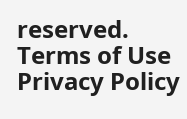reserved.
Terms of Use Privacy Policy